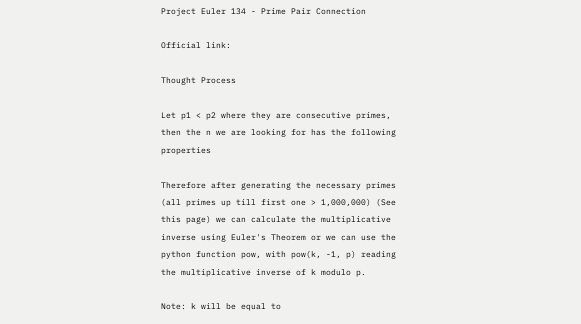Project Euler 134 - Prime Pair Connection

Official link:

Thought Process

Let p1 < p2 where they are consecutive primes, then the n we are looking for has the following properties

Therefore after generating the necessary primes (all primes up till first one > 1,000,000) (See this page) we can calculate the multiplicative inverse using Euler's Theorem or we can use the python function pow, with pow(k, -1, p) reading
the multiplicative inverse of k modulo p.

Note: k will be equal to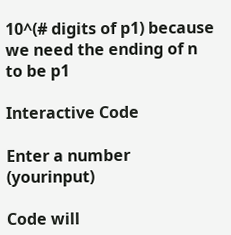10^(# digits of p1) because we need the ending of n to be p1

Interactive Code

Enter a number (yourinput)

Code will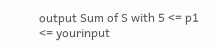output Sum of S with 5 <= p1 <= yourinput